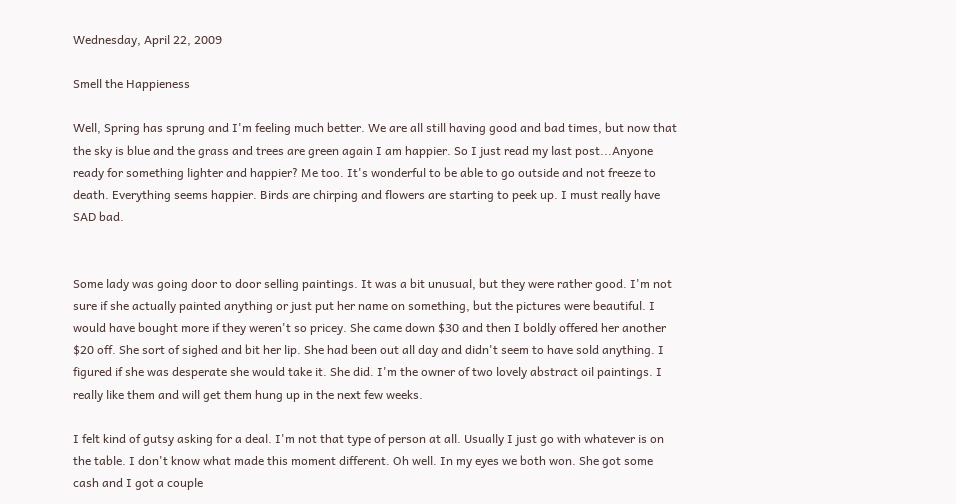Wednesday, April 22, 2009

Smell the Happieness

Well, Spring has sprung and I'm feeling much better. We are all still having good and bad times, but now that the sky is blue and the grass and trees are green again I am happier. So I just read my last post...Anyone ready for something lighter and happier? Me too. It's wonderful to be able to go outside and not freeze to death. Everything seems happier. Birds are chirping and flowers are starting to peek up. I must really have SAD bad.


Some lady was going door to door selling paintings. It was a bit unusual, but they were rather good. I'm not sure if she actually painted anything or just put her name on something, but the pictures were beautiful. I would have bought more if they weren't so pricey. She came down $30 and then I boldly offered her another $20 off. She sort of sighed and bit her lip. She had been out all day and didn't seem to have sold anything. I figured if she was desperate she would take it. She did. I'm the owner of two lovely abstract oil paintings. I really like them and will get them hung up in the next few weeks.

I felt kind of gutsy asking for a deal. I'm not that type of person at all. Usually I just go with whatever is on the table. I don't know what made this moment different. Oh well. In my eyes we both won. She got some cash and I got a couple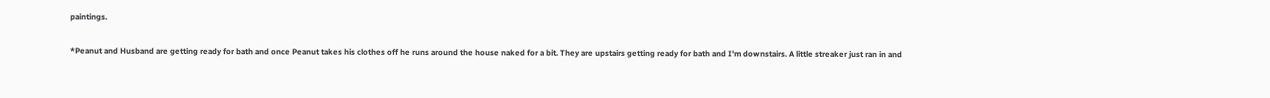paintings.

*Peanut and Husband are getting ready for bath and once Peanut takes his clothes off he runs around the house naked for a bit. They are upstairs getting ready for bath and I'm downstairs. A little streaker just ran in and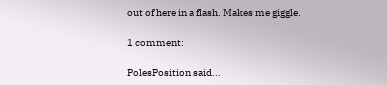out of here in a flash. Makes me giggle.

1 comment:

PolesPosition said...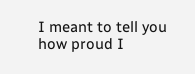I meant to tell you how proud I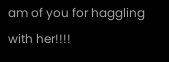am of you for haggling with her!!!!